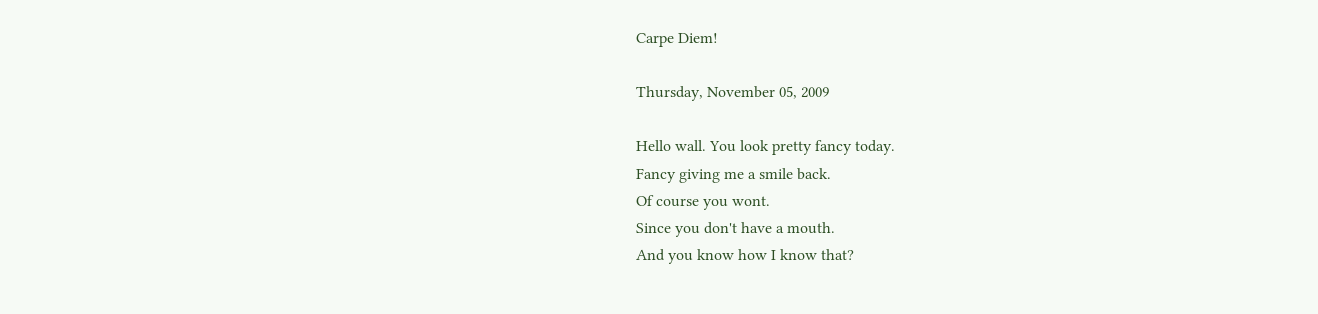Carpe Diem!

Thursday, November 05, 2009

Hello wall. You look pretty fancy today.
Fancy giving me a smile back.
Of course you wont.
Since you don't have a mouth.
And you know how I know that?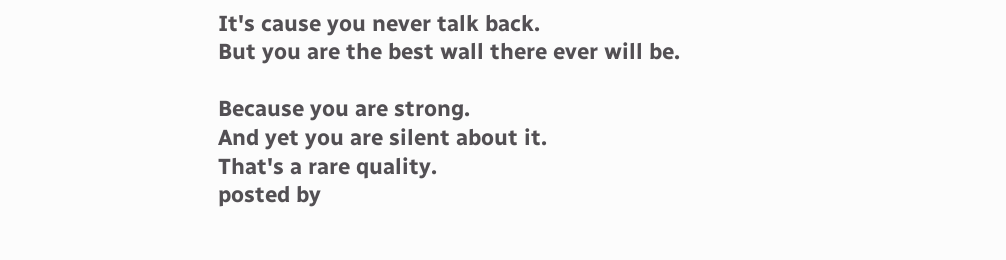It's cause you never talk back.
But you are the best wall there ever will be.

Because you are strong.
And yet you are silent about it.
That's a rare quality.
posted by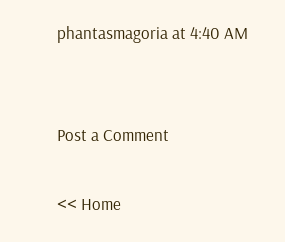phantasmagoria at 4:40 AM


Post a Comment

<< Home